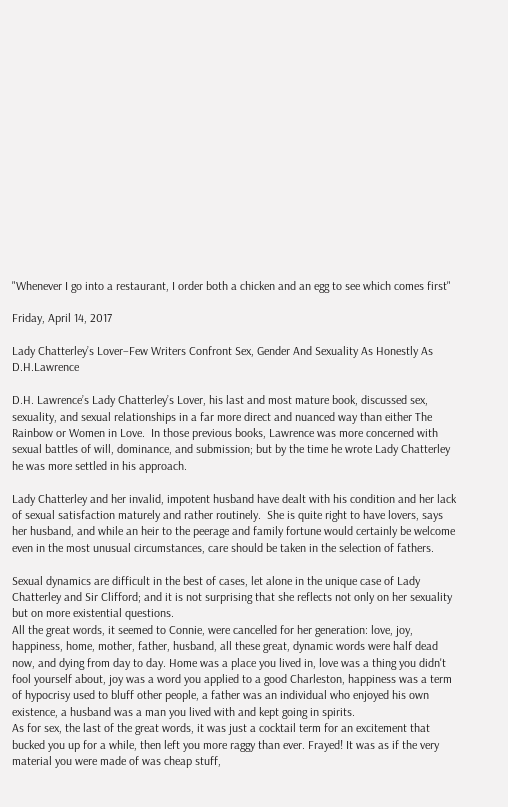"Whenever I go into a restaurant, I order both a chicken and an egg to see which comes first"

Friday, April 14, 2017

Lady Chatterley’s Lover–Few Writers Confront Sex, Gender And Sexuality As Honestly As D.H.Lawrence

D.H. Lawrence’s Lady Chatterley’s Lover, his last and most mature book, discussed sex, sexuality, and sexual relationships in a far more direct and nuanced way than either The Rainbow or Women in Love.  In those previous books, Lawrence was more concerned with sexual battles of will, dominance, and submission; but by the time he wrote Lady Chatterley he was more settled in his approach.

Lady Chatterley and her invalid, impotent husband have dealt with his condition and her lack of sexual satisfaction maturely and rather routinely.  She is quite right to have lovers, says her husband, and while an heir to the peerage and family fortune would certainly be welcome even in the most unusual circumstances, care should be taken in the selection of fathers.

Sexual dynamics are difficult in the best of cases, let alone in the unique case of Lady Chatterley and Sir Clifford; and it is not surprising that she reflects not only on her sexuality but on more existential questions.
All the great words, it seemed to Connie, were cancelled for her generation: love, joy, happiness, home, mother, father, husband, all these great, dynamic words were half dead now, and dying from day to day. Home was a place you lived in, love was a thing you didn't fool yourself about, joy was a word you applied to a good Charleston, happiness was a term of hypocrisy used to bluff other people, a father was an individual who enjoyed his own existence, a husband was a man you lived with and kept going in spirits.
As for sex, the last of the great words, it was just a cocktail term for an excitement that bucked you up for a while, then left you more raggy than ever. Frayed! It was as if the very material you were made of was cheap stuff,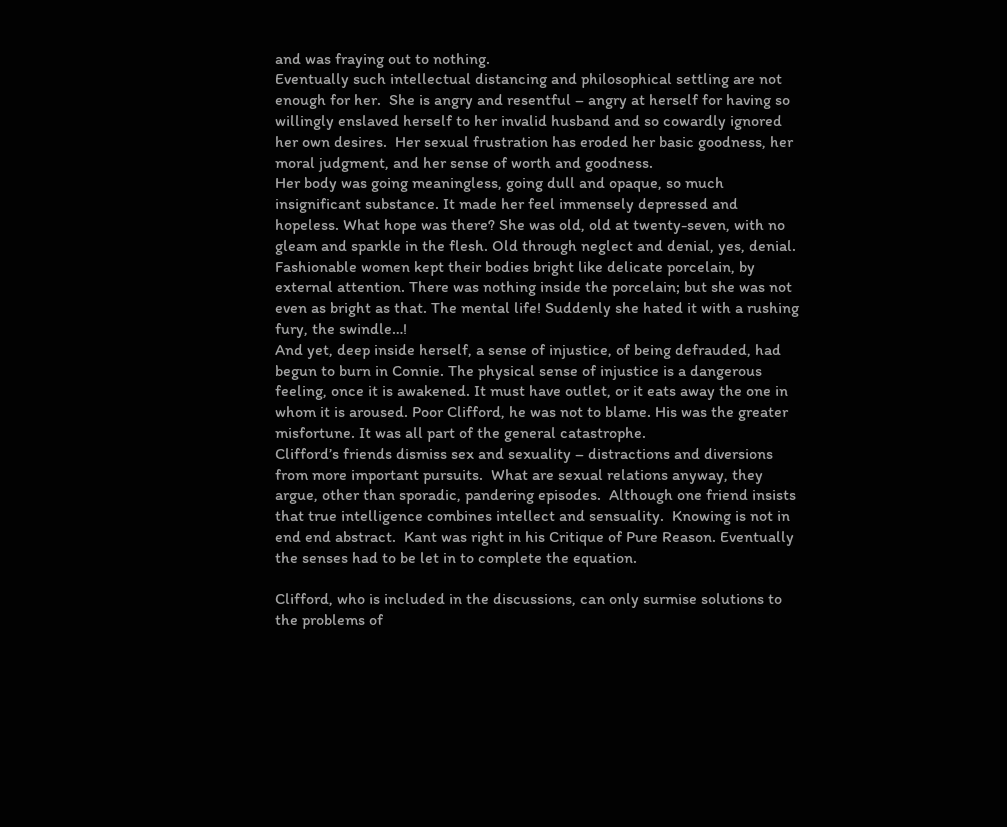and was fraying out to nothing.
Eventually such intellectual distancing and philosophical settling are not enough for her.  She is angry and resentful – angry at herself for having so willingly enslaved herself to her invalid husband and so cowardly ignored her own desires.  Her sexual frustration has eroded her basic goodness, her moral judgment, and her sense of worth and goodness.
Her body was going meaningless, going dull and opaque, so much insignificant substance. It made her feel immensely depressed and hopeless. What hope was there? She was old, old at twenty-seven, with no gleam and sparkle in the flesh. Old through neglect and denial, yes, denial. Fashionable women kept their bodies bright like delicate porcelain, by external attention. There was nothing inside the porcelain; but she was not even as bright as that. The mental life! Suddenly she hated it with a rushing fury, the swindle…!
And yet, deep inside herself, a sense of injustice, of being defrauded, had begun to burn in Connie. The physical sense of injustice is a dangerous feeling, once it is awakened. It must have outlet, or it eats away the one in whom it is aroused. Poor Clifford, he was not to blame. His was the greater misfortune. It was all part of the general catastrophe.
Clifford’s friends dismiss sex and sexuality – distractions and diversions from more important pursuits.  What are sexual relations anyway, they argue, other than sporadic, pandering episodes.  Although one friend insists that true intelligence combines intellect and sensuality.  Knowing is not in end end abstract.  Kant was right in his Critique of Pure Reason. Eventually the senses had to be let in to complete the equation.

Clifford, who is included in the discussions, can only surmise solutions to the problems of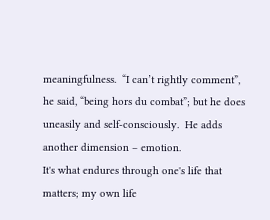meaningfulness.  “I can’t rightly comment”, he said, “being hors du combat”; but he does uneasily and self-consciously.  He adds another dimension – emotion.
It's what endures through one's life that matters; my own life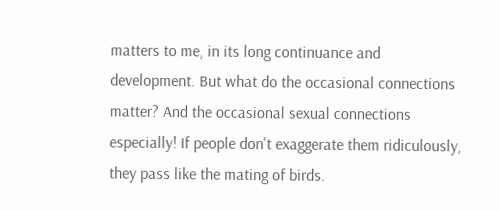matters to me, in its long continuance and development. But what do the occasional connections matter? And the occasional sexual connections especially! If people don't exaggerate them ridiculously, they pass like the mating of birds.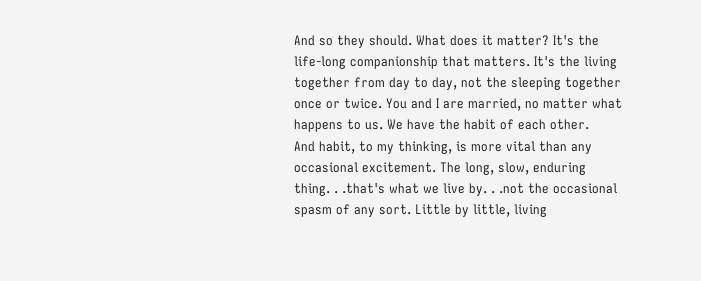And so they should. What does it matter? It's the life-long companionship that matters. It's the living together from day to day, not the sleeping together once or twice. You and I are married, no matter what happens to us. We have the habit of each other.
And habit, to my thinking, is more vital than any occasional excitement. The long, slow, enduring thing. . .that's what we live by. . .not the occasional spasm of any sort. Little by little, living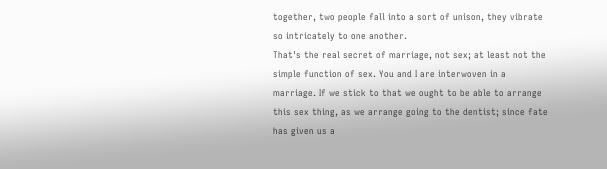together, two people fall into a sort of unison, they vibrate so intricately to one another.
That's the real secret of marriage, not sex; at least not the simple function of sex. You and I are interwoven in a marriage. If we stick to that we ought to be able to arrange this sex thing, as we arrange going to the dentist; since fate has given us a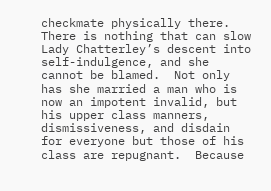checkmate physically there.
There is nothing that can slow Lady Chatterley’s descent into self-indulgence, and she cannot be blamed.  Not only has she married a man who is now an impotent invalid, but his upper class manners, dismissiveness, and disdain for everyone but those of his class are repugnant.  Because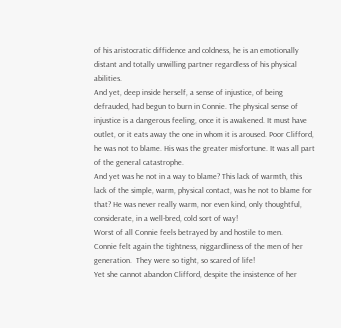of his aristocratic diffidence and coldness, he is an emotionally distant and totally unwilling partner regardless of his physical abilities.
And yet, deep inside herself, a sense of injustice, of being defrauded, had begun to burn in Connie. The physical sense of injustice is a dangerous feeling, once it is awakened. It must have outlet, or it eats away the one in whom it is aroused. Poor Clifford, he was not to blame. His was the greater misfortune. It was all part of the general catastrophe.
And yet was he not in a way to blame? This lack of warmth, this lack of the simple, warm, physical contact, was he not to blame for that? He was never really warm, nor even kind, only thoughtful, considerate, in a well-bred, cold sort of way!
Worst of all Connie feels betrayed by and hostile to men.
Connie felt again the tightness, niggardliness of the men of her generation.  They were so tight, so scared of life!
Yet she cannot abandon Clifford, despite the insistence of her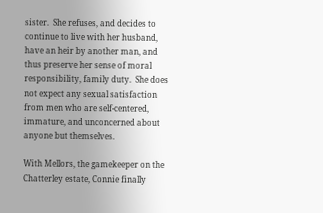sister.  She refuses, and decides to continue to live with her husband, have an heir by another man, and thus preserve her sense of moral responsibility, family duty.  She does not expect any sexual satisfaction from men who are self-centered, immature, and unconcerned about anyone but themselves.

With Mellors, the gamekeeper on the Chatterley estate, Connie finally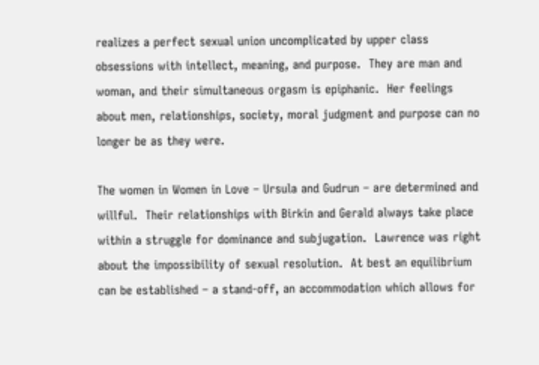realizes a perfect sexual union uncomplicated by upper class obsessions with intellect, meaning, and purpose.  They are man and woman, and their simultaneous orgasm is epiphanic.  Her feelings about men, relationships, society, moral judgment and purpose can no longer be as they were.

The women in Women in Love – Ursula and Gudrun – are determined and willful.  Their relationships with Birkin and Gerald always take place within a struggle for dominance and subjugation.  Lawrence was right about the impossibility of sexual resolution.  At best an equilibrium can be established – a stand-off, an accommodation which allows for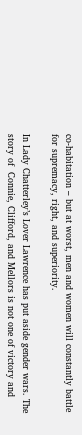co-habitation – but at worst, men and women will constantly battle for supremacy, right, and superiority.

In Lady Chatterley’s Lover Lawrence has put aside gender wars. The story of  Connie, Clifford, and Mellors is not one of victory and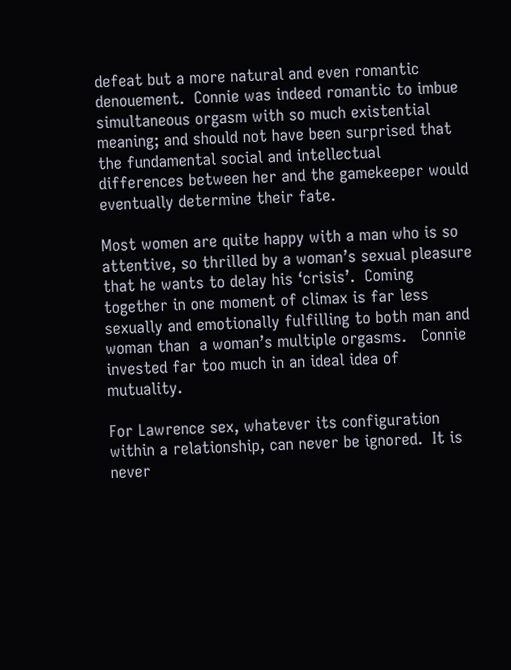defeat but a more natural and even romantic denouement.  Connie was indeed romantic to imbue simultaneous orgasm with so much existential meaning; and should not have been surprised that the fundamental social and intellectual differences between her and the gamekeeper would eventually determine their fate.

Most women are quite happy with a man who is so attentive, so thrilled by a woman’s sexual pleasure that he wants to delay his ‘crisis’.  Coming together in one moment of climax is far less sexually and emotionally fulfilling to both man and woman than  a woman’s multiple orgasms.   Connie invested far too much in an ideal idea of mutuality.

For Lawrence sex, whatever its configuration within a relationship, can never be ignored.  It is never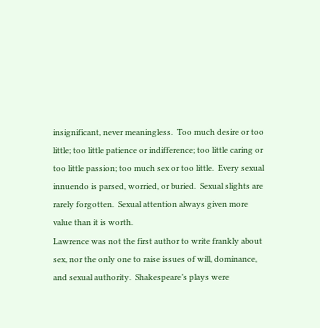insignificant, never meaningless.  Too much desire or too little; too little patience or indifference; too little caring or too little passion; too much sex or too little.  Every sexual innuendo is parsed, worried, or buried.  Sexual slights are rarely forgotten.  Sexual attention always given more value than it is worth.
Lawrence was not the first author to write frankly about sex, nor the only one to raise issues of will, dominance, and sexual authority.  Shakespeare’s plays were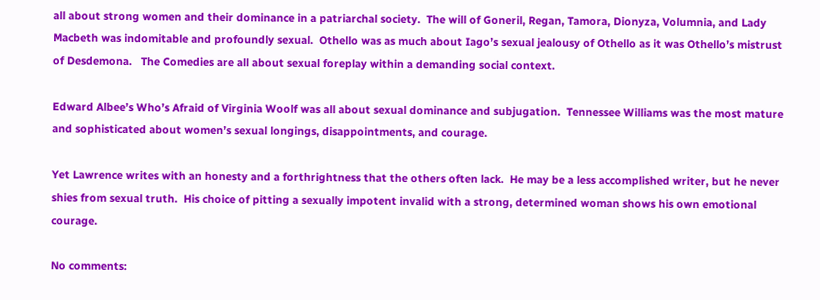all about strong women and their dominance in a patriarchal society.  The will of Goneril, Regan, Tamora, Dionyza, Volumnia, and Lady Macbeth was indomitable and profoundly sexual.  Othello was as much about Iago’s sexual jealousy of Othello as it was Othello’s mistrust of Desdemona.   The Comedies are all about sexual foreplay within a demanding social context.

Edward Albee’s Who’s Afraid of Virginia Woolf was all about sexual dominance and subjugation.  Tennessee Williams was the most mature and sophisticated about women’s sexual longings, disappointments, and courage.

Yet Lawrence writes with an honesty and a forthrightness that the others often lack.  He may be a less accomplished writer, but he never shies from sexual truth.  His choice of pitting a sexually impotent invalid with a strong, determined woman shows his own emotional courage.

No comments: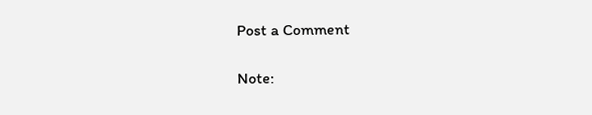Post a Comment

Note: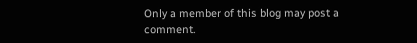Only a member of this blog may post a comment.